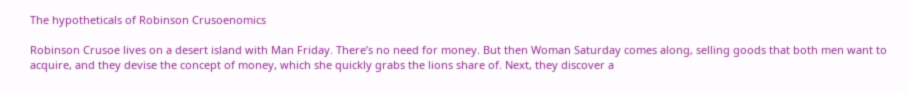The hypotheticals of Robinson Crusoenomics

Robinson Crusoe lives on a desert island with Man Friday. There’s no need for money. But then Woman Saturday comes along, selling goods that both men want to acquire, and they devise the concept of money, which she quickly grabs the lions share of. Next, they discover a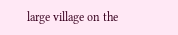large village on the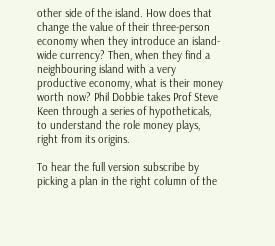other side of the island. How does that change the value of their three-person economy when they introduce an island-wide currency? Then, when they find a neighbouring island with a very productive economy, what is their money worth now? Phil Dobbie takes Prof Steve Keen through a series of hypotheticals, to understand the role money plays, right from its origins.

To hear the full version subscribe by picking a plan in the right column of the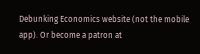Debunking Economics website (not the mobile app). Or become a patron at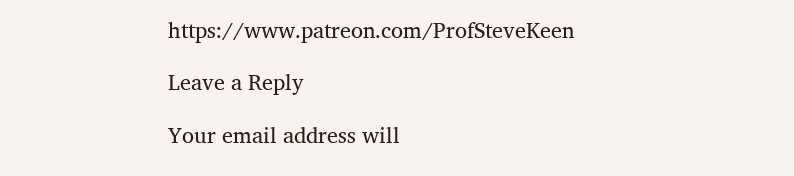https://www.patreon.com/ProfSteveKeen

Leave a Reply

Your email address will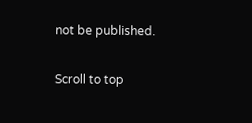not be published.

Scroll to top